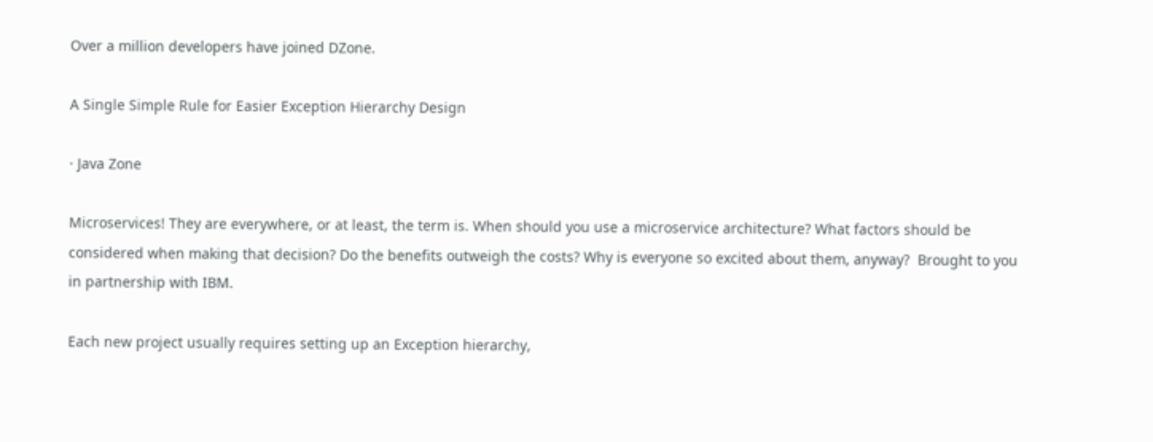Over a million developers have joined DZone.

A Single Simple Rule for Easier Exception Hierarchy Design

· Java Zone

Microservices! They are everywhere, or at least, the term is. When should you use a microservice architecture? What factors should be considered when making that decision? Do the benefits outweigh the costs? Why is everyone so excited about them, anyway?  Brought to you in partnership with IBM.

Each new project usually requires setting up an Exception hierarchy,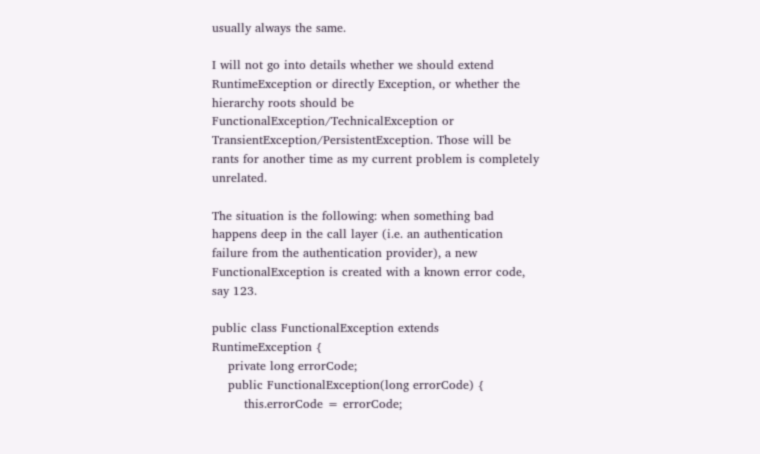usually always the same.

I will not go into details whether we should extend RuntimeException or directly Exception, or whether the hierarchy roots should be FunctionalException/TechnicalException or TransientException/PersistentException. Those will be rants for another time as my current problem is completely unrelated.

The situation is the following: when something bad happens deep in the call layer (i.e. an authentication failure from the authentication provider), a new FunctionalException is created with a known error code, say 123.

public class FunctionalException extends RuntimeException {
    private long errorCode;
    public FunctionalException(long errorCode) {
        this.errorCode = errorCode;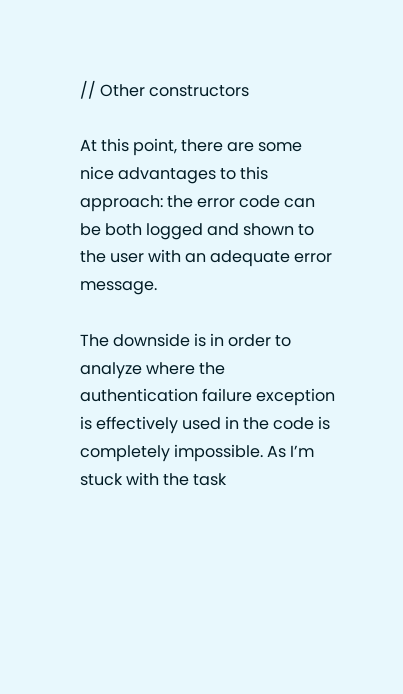// Other constructors

At this point, there are some nice advantages to this approach: the error code can be both logged and shown to the user with an adequate error message.

The downside is in order to analyze where the authentication failure exception is effectively used in the code is completely impossible. As I’m stuck with the task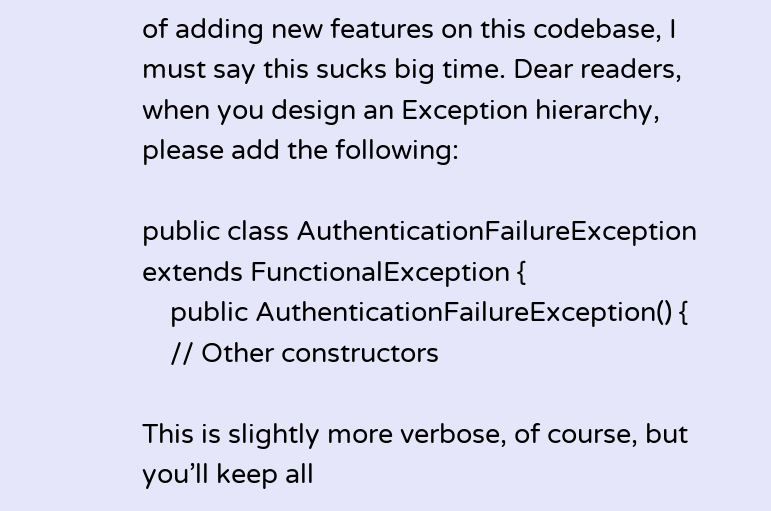of adding new features on this codebase, I must say this sucks big time. Dear readers, when you design an Exception hierarchy, please add the following:

public class AuthenticationFailureException extends FunctionalException {
    public AuthenticationFailureException() {
    // Other constructors

This is slightly more verbose, of course, but you’ll keep all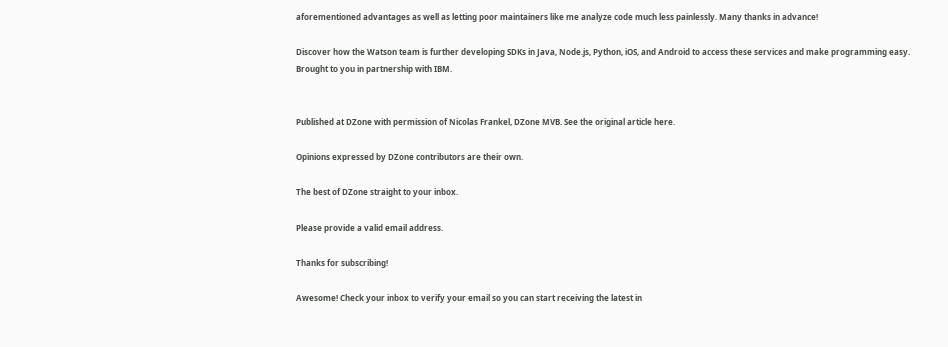aforementioned advantages as well as letting poor maintainers like me analyze code much less painlessly. Many thanks in advance!

Discover how the Watson team is further developing SDKs in Java, Node.js, Python, iOS, and Android to access these services and make programming easy. Brought to you in partnership with IBM.


Published at DZone with permission of Nicolas Frankel, DZone MVB. See the original article here.

Opinions expressed by DZone contributors are their own.

The best of DZone straight to your inbox.

Please provide a valid email address.

Thanks for subscribing!

Awesome! Check your inbox to verify your email so you can start receiving the latest in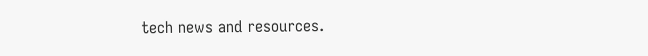tech news and resources.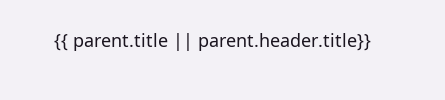{{ parent.title || parent.header.title}}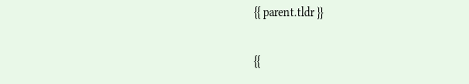{{ parent.tldr }}

{{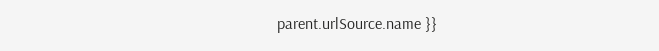parent.urlSource.name }}